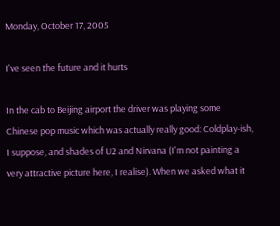Monday, October 17, 2005

I've seen the future and it hurts

In the cab to Beijing airport the driver was playing some Chinese pop music which was actually really good: Coldplay-ish, I suppose, and shades of U2 and Nirvana (I'm not painting a very attractive picture here, I realise). When we asked what it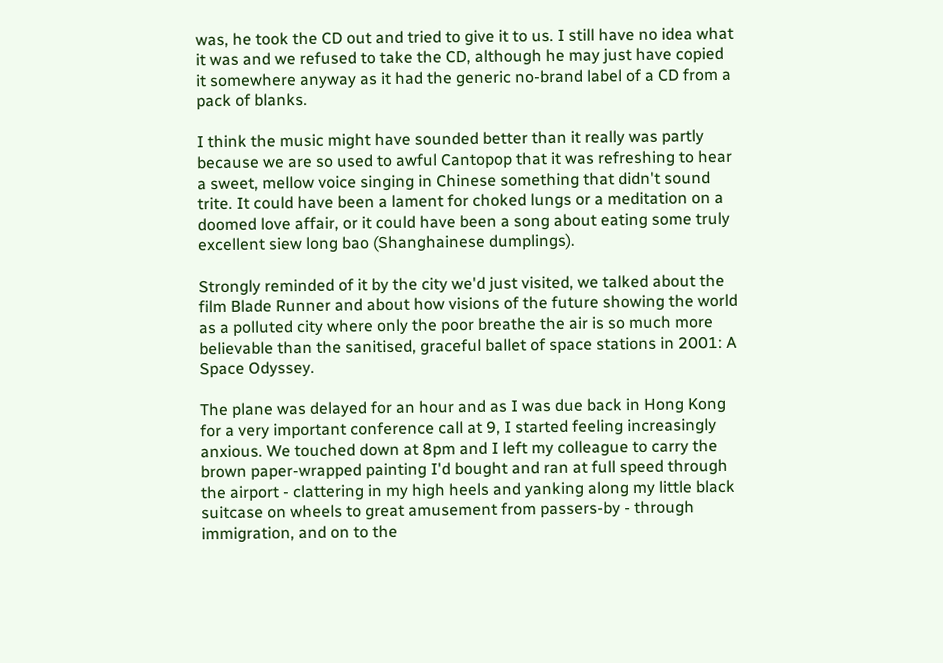was, he took the CD out and tried to give it to us. I still have no idea what it was and we refused to take the CD, although he may just have copied it somewhere anyway as it had the generic no-brand label of a CD from a pack of blanks.

I think the music might have sounded better than it really was partly because we are so used to awful Cantopop that it was refreshing to hear a sweet, mellow voice singing in Chinese something that didn't sound trite. It could have been a lament for choked lungs or a meditation on a doomed love affair, or it could have been a song about eating some truly excellent siew long bao (Shanghainese dumplings).

Strongly reminded of it by the city we'd just visited, we talked about the film Blade Runner and about how visions of the future showing the world as a polluted city where only the poor breathe the air is so much more believable than the sanitised, graceful ballet of space stations in 2001: A Space Odyssey.

The plane was delayed for an hour and as I was due back in Hong Kong for a very important conference call at 9, I started feeling increasingly anxious. We touched down at 8pm and I left my colleague to carry the brown paper-wrapped painting I'd bought and ran at full speed through the airport - clattering in my high heels and yanking along my little black suitcase on wheels to great amusement from passers-by - through immigration, and on to the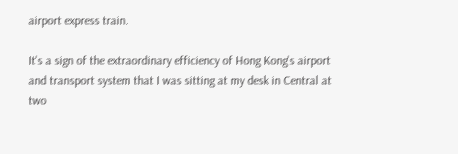airport express train.

It's a sign of the extraordinary efficiency of Hong Kong's airport and transport system that I was sitting at my desk in Central at two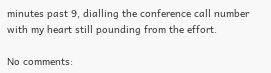minutes past 9, dialling the conference call number with my heart still pounding from the effort.

No comments: